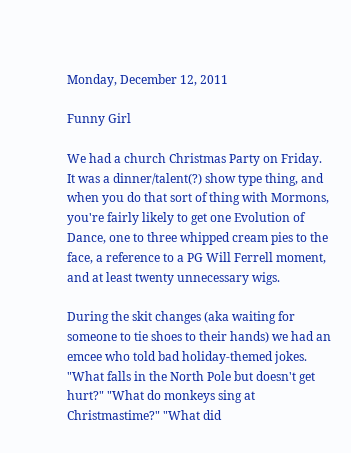Monday, December 12, 2011

Funny Girl

We had a church Christmas Party on Friday. It was a dinner/talent(?) show type thing, and when you do that sort of thing with Mormons, you're fairly likely to get one Evolution of Dance, one to three whipped cream pies to the face, a reference to a PG Will Ferrell moment, and at least twenty unnecessary wigs.

During the skit changes (aka waiting for someone to tie shoes to their hands) we had an emcee who told bad holiday-themed jokes. "What falls in the North Pole but doesn't get hurt?" "What do monkeys sing at Christmastime?" "What did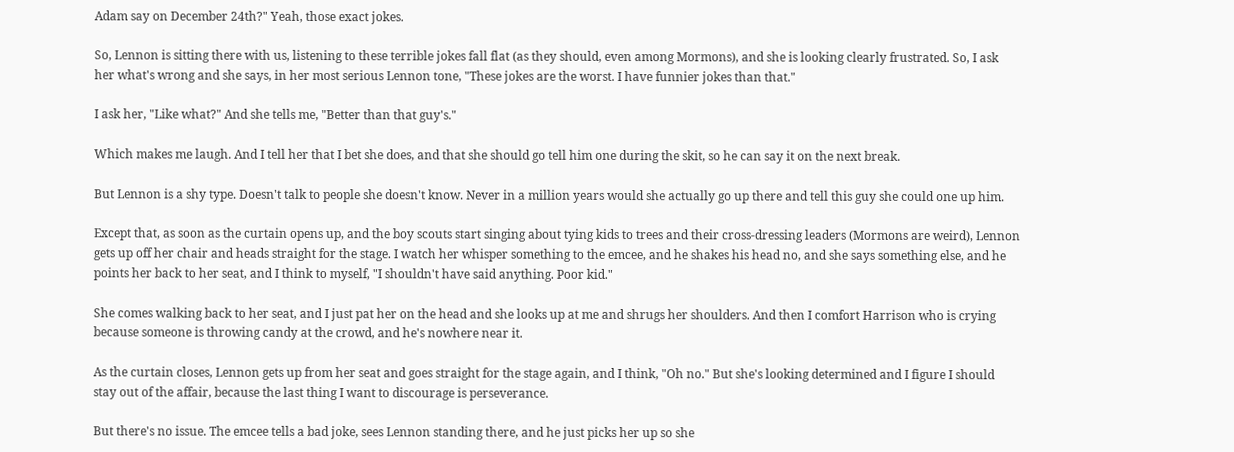Adam say on December 24th?" Yeah, those exact jokes.

So, Lennon is sitting there with us, listening to these terrible jokes fall flat (as they should, even among Mormons), and she is looking clearly frustrated. So, I ask her what's wrong and she says, in her most serious Lennon tone, "These jokes are the worst. I have funnier jokes than that."

I ask her, "Like what?" And she tells me, "Better than that guy's."

Which makes me laugh. And I tell her that I bet she does, and that she should go tell him one during the skit, so he can say it on the next break.

But Lennon is a shy type. Doesn't talk to people she doesn't know. Never in a million years would she actually go up there and tell this guy she could one up him.

Except that, as soon as the curtain opens up, and the boy scouts start singing about tying kids to trees and their cross-dressing leaders (Mormons are weird), Lennon gets up off her chair and heads straight for the stage. I watch her whisper something to the emcee, and he shakes his head no, and she says something else, and he points her back to her seat, and I think to myself, "I shouldn't have said anything. Poor kid."

She comes walking back to her seat, and I just pat her on the head and she looks up at me and shrugs her shoulders. And then I comfort Harrison who is crying because someone is throwing candy at the crowd, and he's nowhere near it.

As the curtain closes, Lennon gets up from her seat and goes straight for the stage again, and I think, "Oh no." But she's looking determined and I figure I should stay out of the affair, because the last thing I want to discourage is perseverance.

But there's no issue. The emcee tells a bad joke, sees Lennon standing there, and he just picks her up so she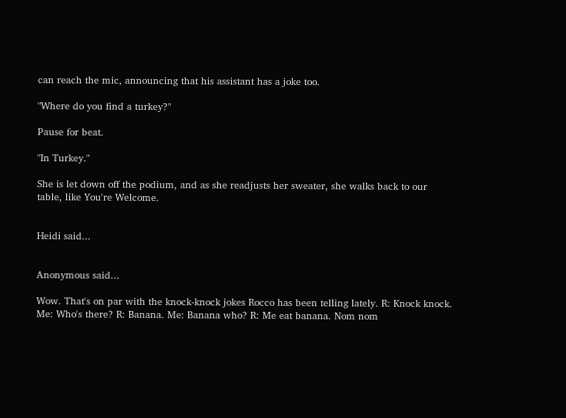can reach the mic, announcing that his assistant has a joke too.

"Where do you find a turkey?"

Pause for beat.

"In Turkey."

She is let down off the podium, and as she readjusts her sweater, she walks back to our table, like You're Welcome.


Heidi said...


Anonymous said...

Wow. That's on par with the knock-knock jokes Rocco has been telling lately. R: Knock knock. Me: Who's there? R: Banana. Me: Banana who? R: Me eat banana. Nom nom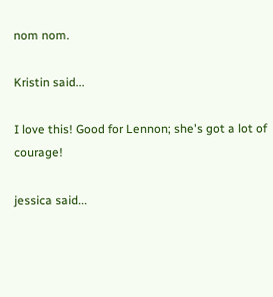nom nom.

Kristin said...

I love this! Good for Lennon; she's got a lot of courage!

jessica said...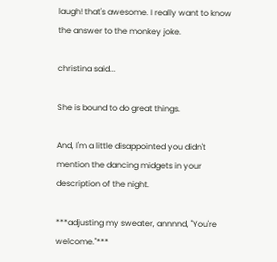laugh! that's awesome. I really want to know the answer to the monkey joke.

christina said...

She is bound to do great things.

And, I'm a little disappointed you didn't mention the dancing midgets in your description of the night.

***adjusting my sweater, annnnd, "You're welcome."***